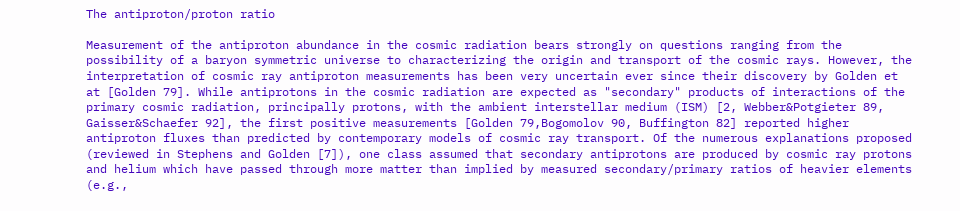The antiproton/proton ratio

Measurement of the antiproton abundance in the cosmic radiation bears strongly on questions ranging from the possibility of a baryon symmetric universe to characterizing the origin and transport of the cosmic rays. However, the interpretation of cosmic ray antiproton measurements has been very uncertain ever since their discovery by Golden et at [Golden 79]. While antiprotons in the cosmic radiation are expected as "secondary" products of interactions of the primary cosmic radiation, principally protons, with the ambient interstellar medium (ISM) [2, Webber&Potgieter 89, Gaisser&Schaefer 92], the first positive measurements [Golden 79,Bogomolov 90, Buffington 82] reported higher antiproton fluxes than predicted by contemporary models of cosmic ray transport. Of the numerous explanations proposed (reviewed in Stephens and Golden [7]), one class assumed that secondary antiprotons are produced by cosmic ray protons and helium which have passed through more matter than implied by measured secondary/primary ratios of heavier elements (e.g.,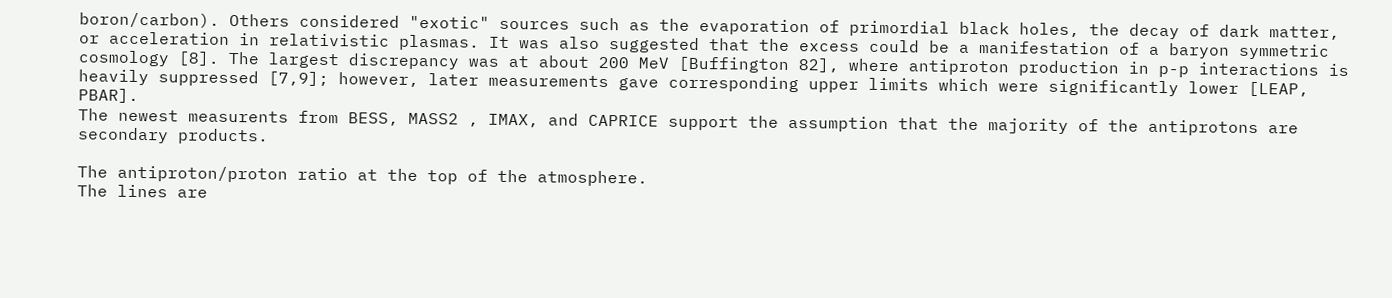boron/carbon). Others considered "exotic" sources such as the evaporation of primordial black holes, the decay of dark matter, or acceleration in relativistic plasmas. It was also suggested that the excess could be a manifestation of a baryon symmetric cosmology [8]. The largest discrepancy was at about 200 MeV [Buffington 82], where antiproton production in p-p interactions is heavily suppressed [7,9]; however, later measurements gave corresponding upper limits which were significantly lower [LEAP, PBAR].
The newest measurents from BESS, MASS2 , IMAX, and CAPRICE support the assumption that the majority of the antiprotons are secondary products.

The antiproton/proton ratio at the top of the atmosphere.
The lines are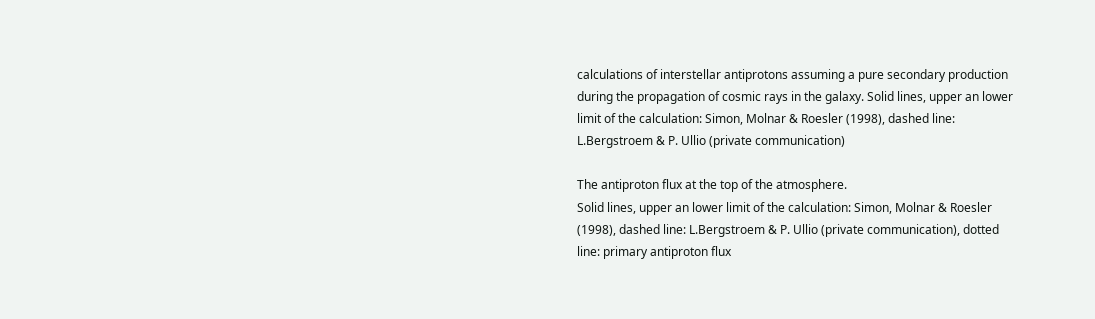calculations of interstellar antiprotons assuming a pure secondary production during the propagation of cosmic rays in the galaxy. Solid lines, upper an lower limit of the calculation: Simon, Molnar & Roesler (1998), dashed line: L.Bergstroem & P. Ullio (private communication)

The antiproton flux at the top of the atmosphere.
Solid lines, upper an lower limit of the calculation: Simon, Molnar & Roesler (1998), dashed line: L.Bergstroem & P. Ullio (private communication), dotted line: primary antiproton flux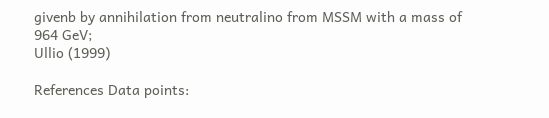givenb by annihilation from neutralino from MSSM with a mass of 964 GeV;
Ullio (1999)

References Data points: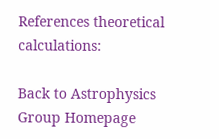References theoretical calculations:

Back to Astrophysics Group Homepage